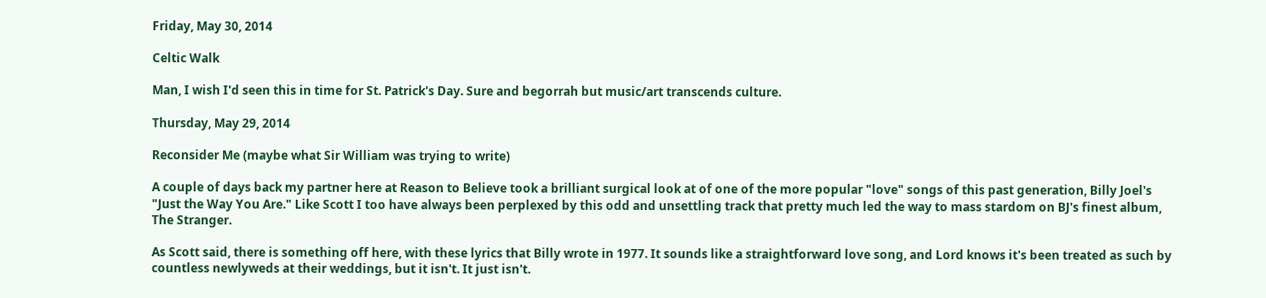Friday, May 30, 2014

Celtic Walk

Man, I wish I'd seen this in time for St. Patrick's Day. Sure and begorrah but music/art transcends culture.

Thursday, May 29, 2014

Reconsider Me (maybe what Sir William was trying to write)

A couple of days back my partner here at Reason to Believe took a brilliant surgical look at of one of the more popular "love" songs of this past generation, Billy Joel's "Just the Way You Are." Like Scott I too have always been perplexed by this odd and unsettling track that pretty much led the way to mass stardom on BJ's finest album, The Stranger.

As Scott said, there is something off here, with these lyrics that Billy wrote in 1977. It sounds like a straightforward love song, and Lord knows it's been treated as such by countless newlyweds at their weddings, but it isn't. It just isn't.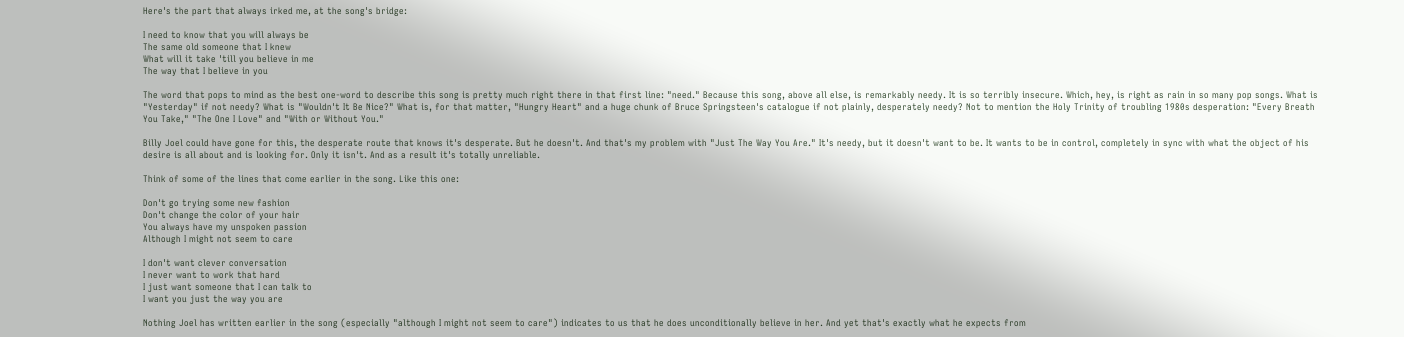Here's the part that always irked me, at the song's bridge:

I need to know that you will always be
The same old someone that I knew
What will it take 'till you believe in me
The way that I believe in you

The word that pops to mind as the best one-word to describe this song is pretty much right there in that first line: "need." Because this song, above all else, is remarkably needy. It is so terribly insecure. Which, hey, is right as rain in so many pop songs. What is "Yesterday" if not needy? What is "Wouldn't It Be Nice?" What is, for that matter, "Hungry Heart" and a huge chunk of Bruce Springsteen's catalogue if not plainly, desperately needy? Not to mention the Holy Trinity of troubling 1980s desperation: "Every Breath You Take," "The One I Love" and "With or Without You."

Billy Joel could have gone for this, the desperate route that knows it's desperate. But he doesn't. And that's my problem with "Just The Way You Are." It's needy, but it doesn't want to be. It wants to be in control, completely in sync with what the object of his desire is all about and is looking for. Only it isn't. And as a result it's totally unreliable.

Think of some of the lines that come earlier in the song. Like this one:

Don't go trying some new fashion
Don't change the color of your hair
You always have my unspoken passion
Although I might not seem to care

I don't want clever conversation
I never want to work that hard
I just want someone that I can talk to
I want you just the way you are

Nothing Joel has written earlier in the song (especially "although I might not seem to care") indicates to us that he does unconditionally believe in her. And yet that's exactly what he expects from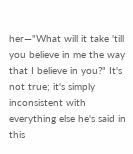her—"What will it take 'till you believe in me the way that I believe in you?" It's not true; it's simply inconsistent with everything else he's said in this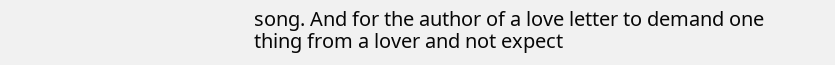song. And for the author of a love letter to demand one thing from a lover and not expect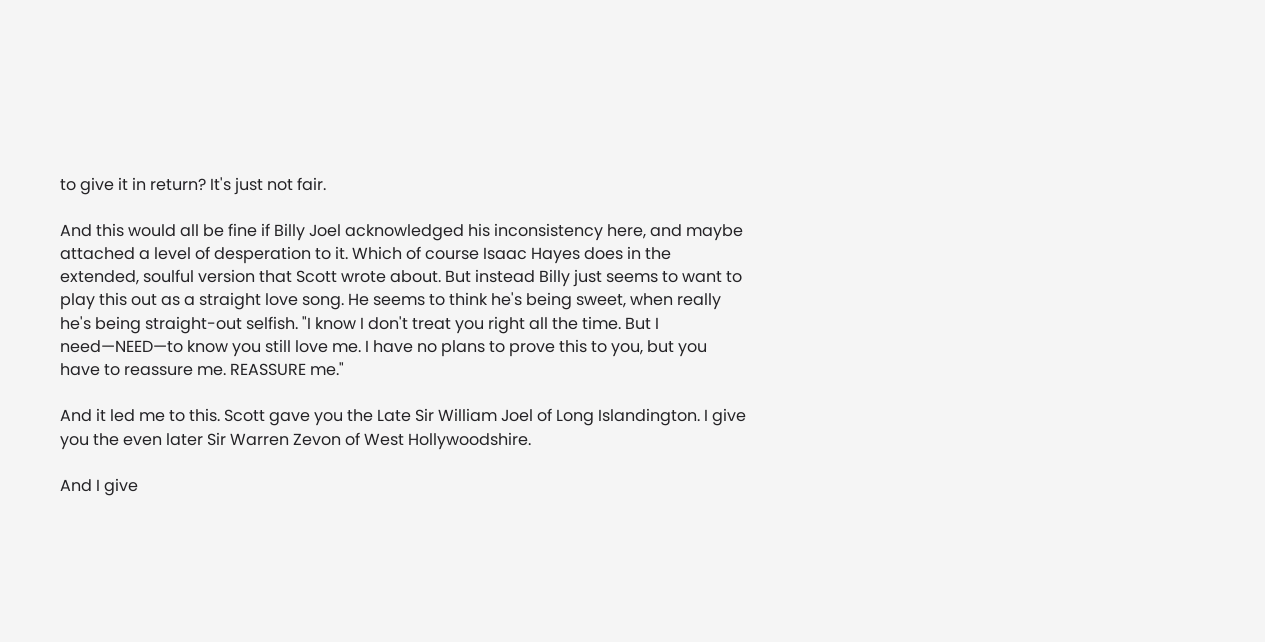to give it in return? It's just not fair.

And this would all be fine if Billy Joel acknowledged his inconsistency here, and maybe attached a level of desperation to it. Which of course Isaac Hayes does in the extended, soulful version that Scott wrote about. But instead Billy just seems to want to play this out as a straight love song. He seems to think he's being sweet, when really he's being straight-out selfish. "I know I don't treat you right all the time. But I need—NEED—to know you still love me. I have no plans to prove this to you, but you have to reassure me. REASSURE me."

And it led me to this. Scott gave you the Late Sir William Joel of Long Islandington. I give you the even later Sir Warren Zevon of West Hollywoodshire.

And I give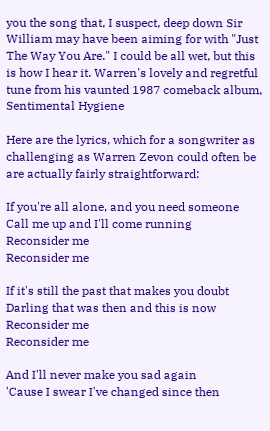you the song that, I suspect, deep down Sir William may have been aiming for with "Just The Way You Are." I could be all wet, but this is how I hear it. Warren's lovely and regretful tune from his vaunted 1987 comeback album, Sentimental Hygiene

Here are the lyrics, which for a songwriter as challenging as Warren Zevon could often be are actually fairly straightforward:

If you're all alone, and you need someone
Call me up and I'll come running
Reconsider me
Reconsider me

If it's still the past that makes you doubt
Darling that was then and this is now
Reconsider me
Reconsider me

And I'll never make you sad again
'Cause I swear I've changed since then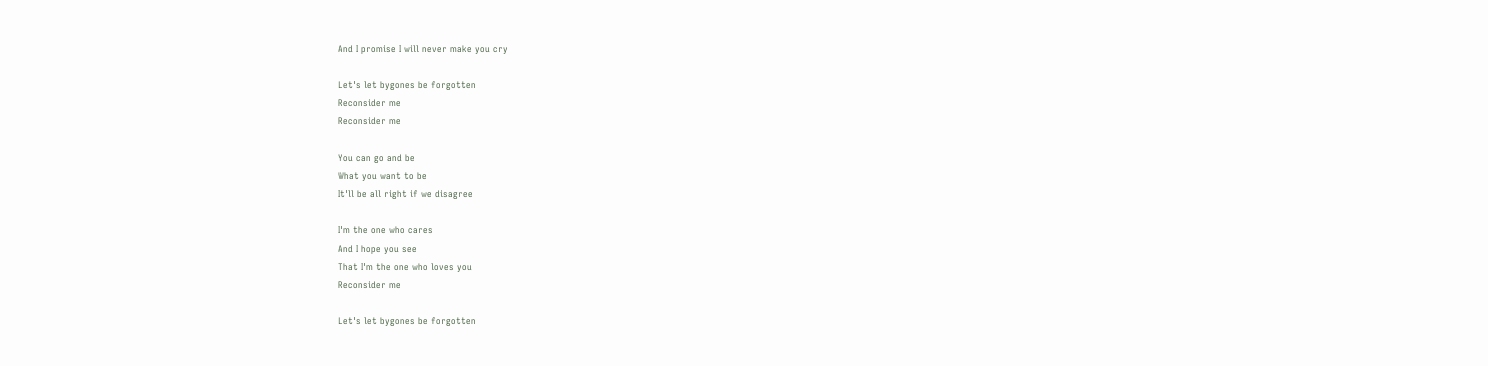And I promise I will never make you cry

Let's let bygones be forgotten
Reconsider me
Reconsider me

You can go and be
What you want to be
It'll be all right if we disagree

I'm the one who cares
And I hope you see
That I'm the one who loves you
Reconsider me

Let's let bygones be forgotten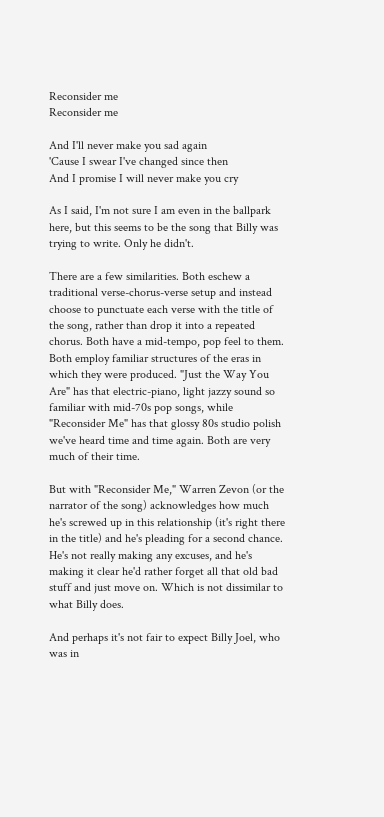Reconsider me
Reconsider me

And I'll never make you sad again
'Cause I swear I've changed since then
And I promise I will never make you cry

As I said, I'm not sure I am even in the ballpark here, but this seems to be the song that Billy was trying to write. Only he didn't.

There are a few similarities. Both eschew a traditional verse-chorus-verse setup and instead choose to punctuate each verse with the title of the song, rather than drop it into a repeated chorus. Both have a mid-tempo, pop feel to them. Both employ familiar structures of the eras in which they were produced. "Just the Way You Are" has that electric-piano, light jazzy sound so familiar with mid-70s pop songs, while "Reconsider Me" has that glossy 80s studio polish we've heard time and time again. Both are very much of their time.

But with "Reconsider Me," Warren Zevon (or the narrator of the song) acknowledges how much he's screwed up in this relationship (it's right there in the title) and he's pleading for a second chance. He's not really making any excuses, and he's making it clear he'd rather forget all that old bad stuff and just move on. Which is not dissimilar to what Billy does.

And perhaps it's not fair to expect Billy Joel, who was in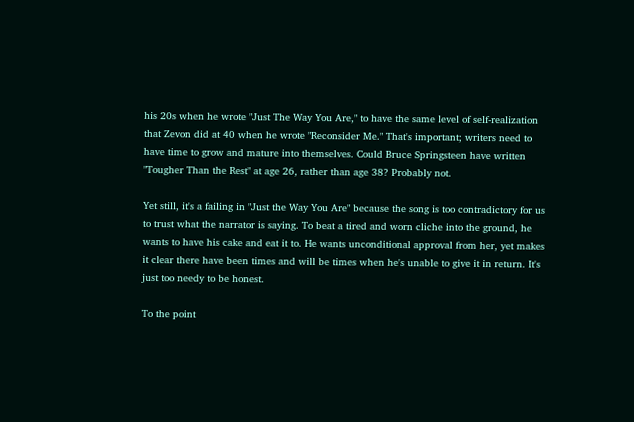his 20s when he wrote "Just The Way You Are," to have the same level of self-realization that Zevon did at 40 when he wrote "Reconsider Me." That's important; writers need to have time to grow and mature into themselves. Could Bruce Springsteen have written "Tougher Than the Rest" at age 26, rather than age 38? Probably not.

Yet still, it's a failing in "Just the Way You Are" because the song is too contradictory for us to trust what the narrator is saying. To beat a tired and worn cliche into the ground, he wants to have his cake and eat it to. He wants unconditional approval from her, yet makes it clear there have been times and will be times when he's unable to give it in return. It's just too needy to be honest.

To the point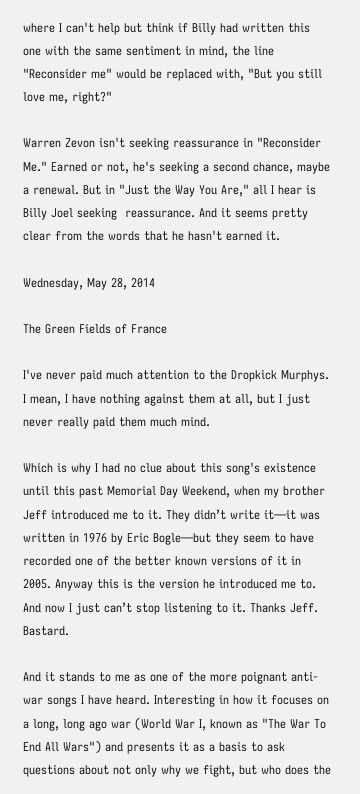where I can't help but think if Billy had written this one with the same sentiment in mind, the line "Reconsider me" would be replaced with, "But you still love me, right?"

Warren Zevon isn't seeking reassurance in "Reconsider Me." Earned or not, he's seeking a second chance, maybe a renewal. But in "Just the Way You Are," all I hear is Billy Joel seeking  reassurance. And it seems pretty clear from the words that he hasn't earned it.

Wednesday, May 28, 2014

The Green Fields of France

I've never paid much attention to the Dropkick Murphys. I mean, I have nothing against them at all, but I just never really paid them much mind.

Which is why I had no clue about this song's existence until this past Memorial Day Weekend, when my brother Jeff introduced me to it. They didn’t write it—it was written in 1976 by Eric Bogle—but they seem to have recorded one of the better known versions of it in 2005. Anyway this is the version he introduced me to. And now I just can’t stop listening to it. Thanks Jeff. Bastard.

And it stands to me as one of the more poignant anti-war songs I have heard. Interesting in how it focuses on a long, long ago war (World War I, known as "The War To End All Wars") and presents it as a basis to ask questions about not only why we fight, but who does the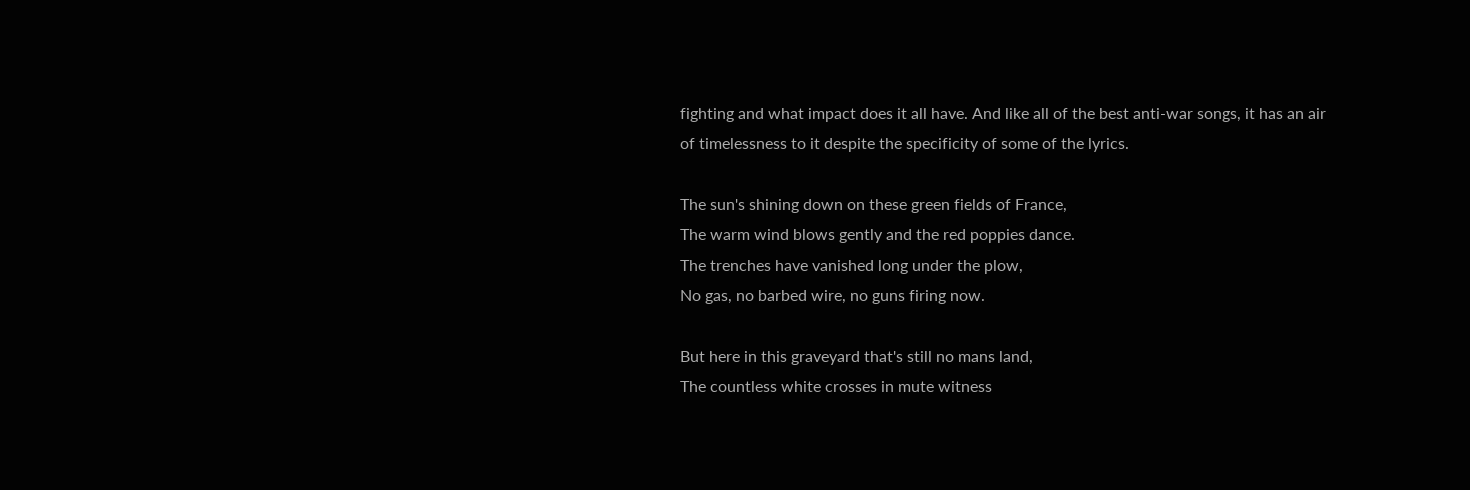fighting and what impact does it all have. And like all of the best anti-war songs, it has an air of timelessness to it despite the specificity of some of the lyrics.

The sun's shining down on these green fields of France,
The warm wind blows gently and the red poppies dance.
The trenches have vanished long under the plow,
No gas, no barbed wire, no guns firing now.

But here in this graveyard that's still no mans land,
The countless white crosses in mute witness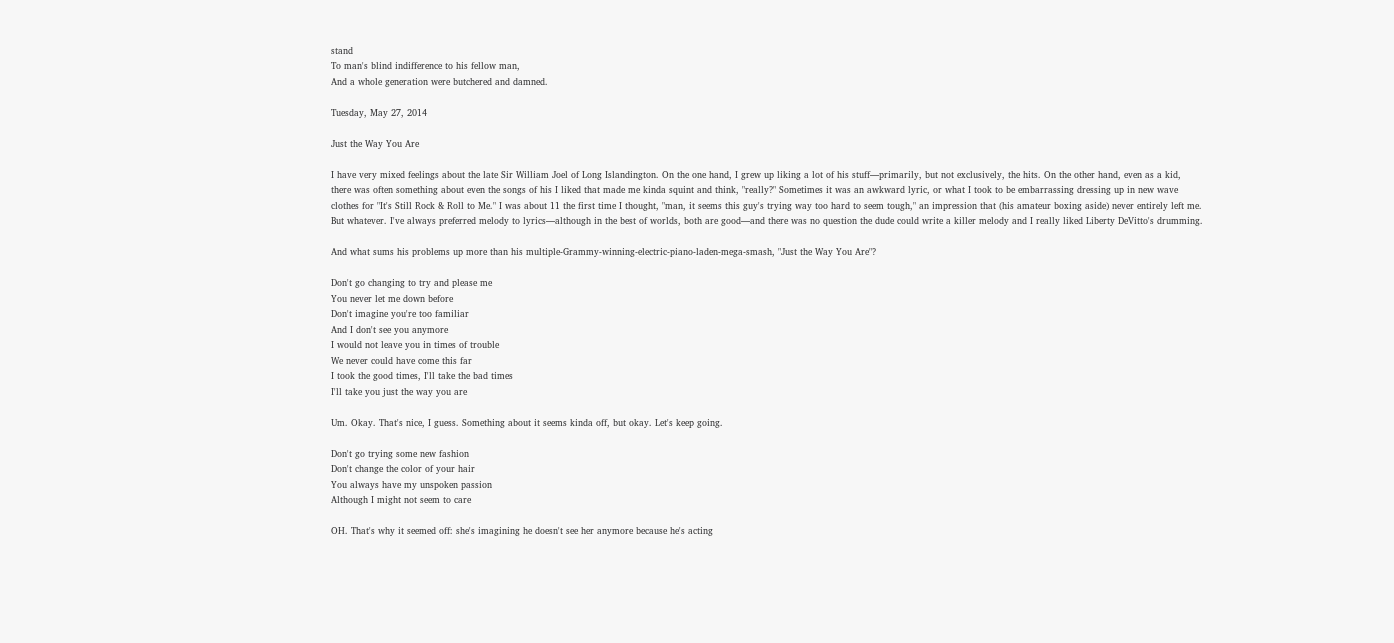stand
To man's blind indifference to his fellow man,
And a whole generation were butchered and damned.

Tuesday, May 27, 2014

Just the Way You Are

I have very mixed feelings about the late Sir William Joel of Long Islandington. On the one hand, I grew up liking a lot of his stuff—primarily, but not exclusively, the hits. On the other hand, even as a kid, there was often something about even the songs of his I liked that made me kinda squint and think, "really?" Sometimes it was an awkward lyric, or what I took to be embarrassing dressing up in new wave clothes for "It's Still Rock & Roll to Me." I was about 11 the first time I thought, "man, it seems this guy's trying way too hard to seem tough," an impression that (his amateur boxing aside) never entirely left me. But whatever. I've always preferred melody to lyrics—although in the best of worlds, both are good—and there was no question the dude could write a killer melody and I really liked Liberty DeVitto's drumming.

And what sums his problems up more than his multiple-Grammy-winning-electric-piano-laden-mega-smash, "Just the Way You Are"?

Don't go changing to try and please me
You never let me down before
Don't imagine you're too familiar
And I don't see you anymore
I would not leave you in times of trouble
We never could have come this far
I took the good times, I'll take the bad times
I'll take you just the way you are

Um. Okay. That's nice, I guess. Something about it seems kinda off, but okay. Let's keep going.

Don't go trying some new fashion
Don't change the color of your hair
You always have my unspoken passion
Although I might not seem to care

OH. That's why it seemed off: she's imagining he doesn't see her anymore because he's acting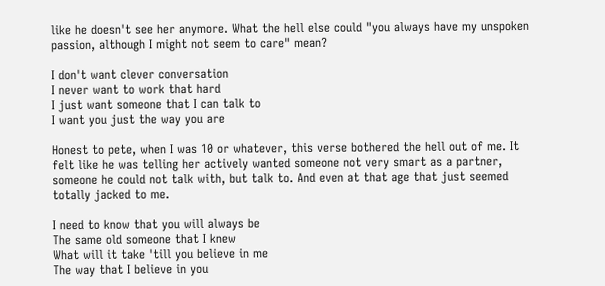like he doesn't see her anymore. What the hell else could "you always have my unspoken passion, although I might not seem to care" mean?

I don't want clever conversation
I never want to work that hard
I just want someone that I can talk to
I want you just the way you are

Honest to pete, when I was 10 or whatever, this verse bothered the hell out of me. It felt like he was telling her actively wanted someone not very smart as a partner, someone he could not talk with, but talk to. And even at that age that just seemed totally jacked to me.

I need to know that you will always be
The same old someone that I knew
What will it take 'till you believe in me
The way that I believe in you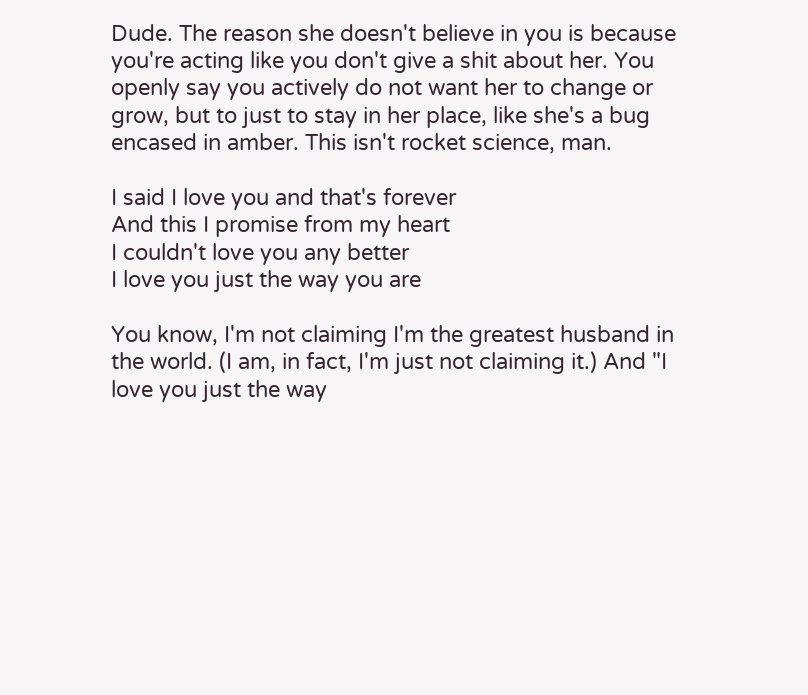Dude. The reason she doesn't believe in you is because you're acting like you don't give a shit about her. You openly say you actively do not want her to change or grow, but to just to stay in her place, like she's a bug encased in amber. This isn't rocket science, man.

I said I love you and that's forever
And this I promise from my heart
I couldn't love you any better
I love you just the way you are

You know, I'm not claiming I'm the greatest husband in the world. (I am, in fact, I'm just not claiming it.) And "I love you just the way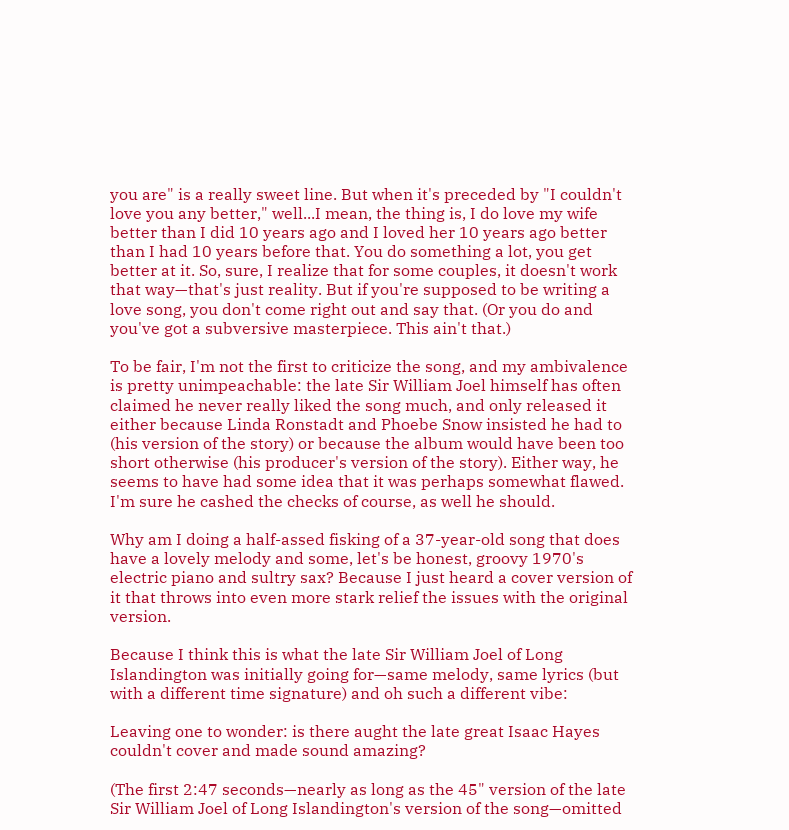you are" is a really sweet line. But when it's preceded by "I couldn't love you any better," well...I mean, the thing is, I do love my wife better than I did 10 years ago and I loved her 10 years ago better than I had 10 years before that. You do something a lot, you get better at it. So, sure, I realize that for some couples, it doesn't work that way—that's just reality. But if you're supposed to be writing a love song, you don't come right out and say that. (Or you do and you've got a subversive masterpiece. This ain't that.)

To be fair, I'm not the first to criticize the song, and my ambivalence is pretty unimpeachable: the late Sir William Joel himself has often claimed he never really liked the song much, and only released it either because Linda Ronstadt and Phoebe Snow insisted he had to (his version of the story) or because the album would have been too short otherwise (his producer's version of the story). Either way, he seems to have had some idea that it was perhaps somewhat flawed. I'm sure he cashed the checks of course, as well he should.

Why am I doing a half-assed fisking of a 37-year-old song that does have a lovely melody and some, let's be honest, groovy 1970's electric piano and sultry sax? Because I just heard a cover version of it that throws into even more stark relief the issues with the original version.

Because I think this is what the late Sir William Joel of Long Islandington was initially going for—same melody, same lyrics (but with a different time signature) and oh such a different vibe:

Leaving one to wonder: is there aught the late great Isaac Hayes couldn't cover and made sound amazing?

(The first 2:47 seconds—nearly as long as the 45" version of the late Sir William Joel of Long Islandington's version of the song—omitted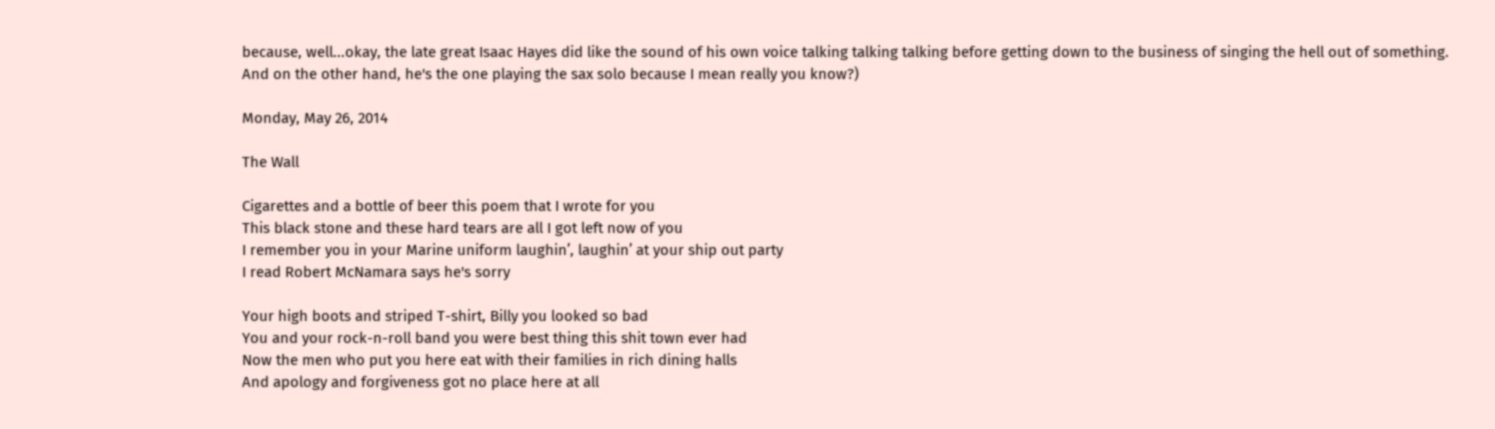because, well...okay, the late great Isaac Hayes did like the sound of his own voice talking talking talking before getting down to the business of singing the hell out of something. And on the other hand, he's the one playing the sax solo because I mean really you know?)

Monday, May 26, 2014

The Wall

Cigarettes and a bottle of beer this poem that I wrote for you
This black stone and these hard tears are all I got left now of you
I remember you in your Marine uniform laughin’, laughin’ at your ship out party
I read Robert McNamara says he's sorry

Your high boots and striped T-shirt, Billy you looked so bad
You and your rock-n-roll band you were best thing this shit town ever had
Now the men who put you here eat with their families in rich dining halls
And apology and forgiveness got no place here at all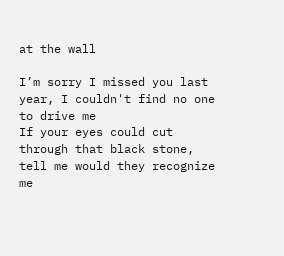at the wall

I’m sorry I missed you last year, I couldn't find no one to drive me
If your eyes could cut through that black stone, tell me would they recognize me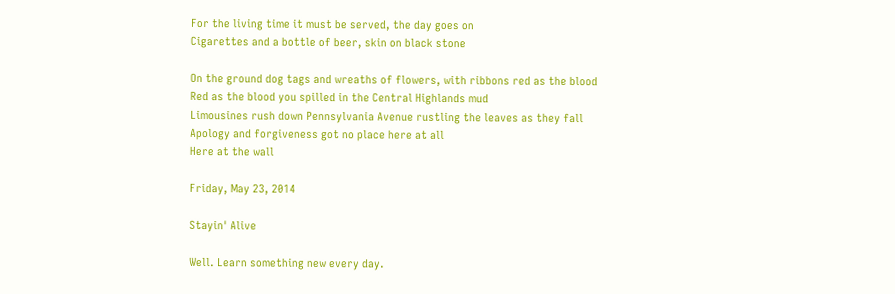For the living time it must be served, the day goes on
Cigarettes and a bottle of beer, skin on black stone

On the ground dog tags and wreaths of flowers, with ribbons red as the blood
Red as the blood you spilled in the Central Highlands mud
Limousines rush down Pennsylvania Avenue rustling the leaves as they fall
Apology and forgiveness got no place here at all
Here at the wall

Friday, May 23, 2014

Stayin' Alive

Well. Learn something new every day.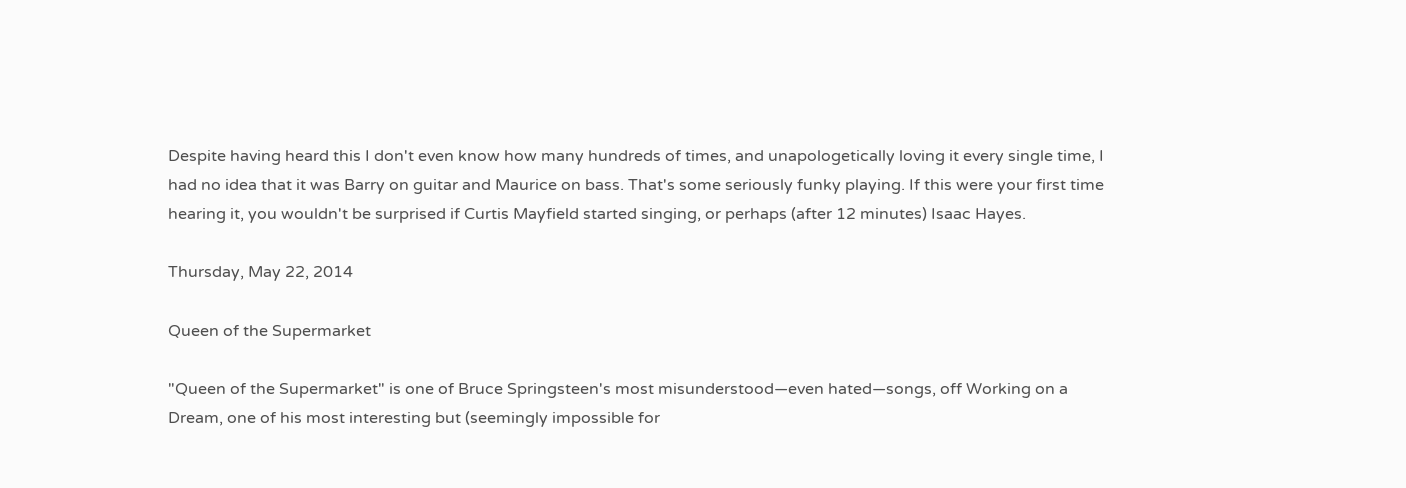Despite having heard this I don't even know how many hundreds of times, and unapologetically loving it every single time, I had no idea that it was Barry on guitar and Maurice on bass. That's some seriously funky playing. If this were your first time hearing it, you wouldn't be surprised if Curtis Mayfield started singing, or perhaps (after 12 minutes) Isaac Hayes.

Thursday, May 22, 2014

Queen of the Supermarket

"Queen of the Supermarket" is one of Bruce Springsteen's most misunderstood—even hated—songs, off Working on a Dream, one of his most interesting but (seemingly impossible for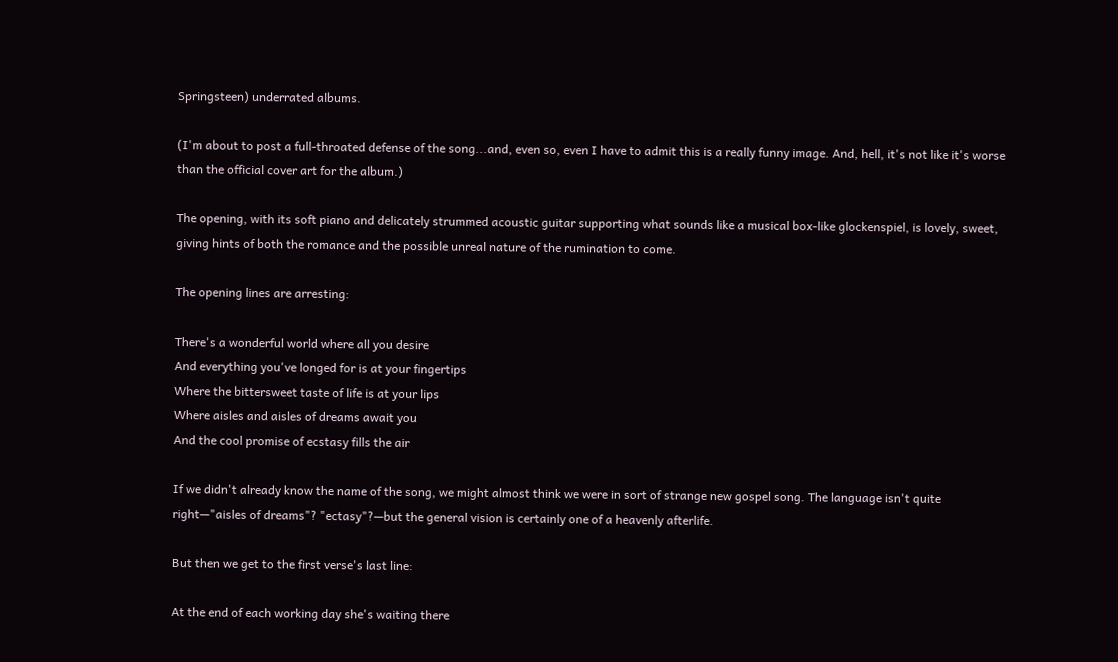Springsteen) underrated albums.

(I'm about to post a full-throated defense of the song...and, even so, even I have to admit this is a really funny image. And, hell, it's not like it's worse than the official cover art for the album.)

The opening, with its soft piano and delicately strummed acoustic guitar supporting what sounds like a musical box-like glockenspiel, is lovely, sweet, giving hints of both the romance and the possible unreal nature of the rumination to come.

The opening lines are arresting:

There's a wonderful world where all you desire
And everything you've longed for is at your fingertips
Where the bittersweet taste of life is at your lips
Where aisles and aisles of dreams await you
And the cool promise of ecstasy fills the air

If we didn't already know the name of the song, we might almost think we were in sort of strange new gospel song. The language isn't quite right—"aisles of dreams"? "ectasy"?—but the general vision is certainly one of a heavenly afterlife.

But then we get to the first verse's last line:

At the end of each working day she's waiting there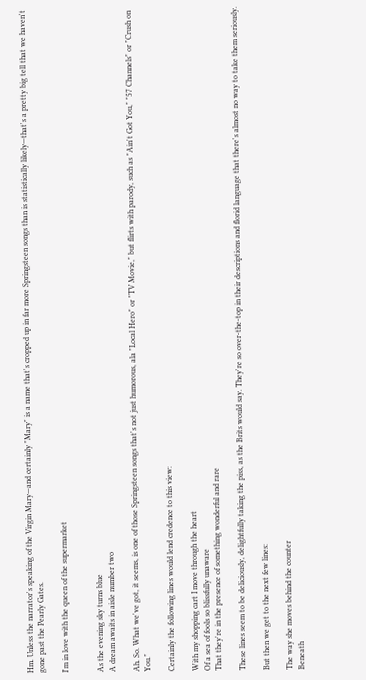Hm. Unless the narrator's speaking of the Virgin Mary—and certainly "Mary" is a name that's cropped up in far more Springsteen songs than is statistically likely—that's a pretty big tell that we haven't gone past the Pearly Gates.

I'm in love with the queen of the supermarket


As the evening sky turns blue
A dream awaits in aisle number two

Ah. So. What we've got, it seems, is one of those Springsteen songs that's not just humorous, ala "Local Hero" or "TV Movie," but flirts with parody, such as "Ain't Got You," "57 Channels" or "Crush on You."

Certainly the following lines would lend credence to this view:

With my shopping cart I move through the heart
Of a sea of fools so blissfully unaware
That they're in the presence of something wonderful and rare

These lines seem to be deliciously, delightfully taking the piss, as the Brits would say. They're so over-the-top in their descriptions and florid language that there's almost no way to take them seriously.

But then we get to the next few lines:

The way she moves behind the counter
Beneath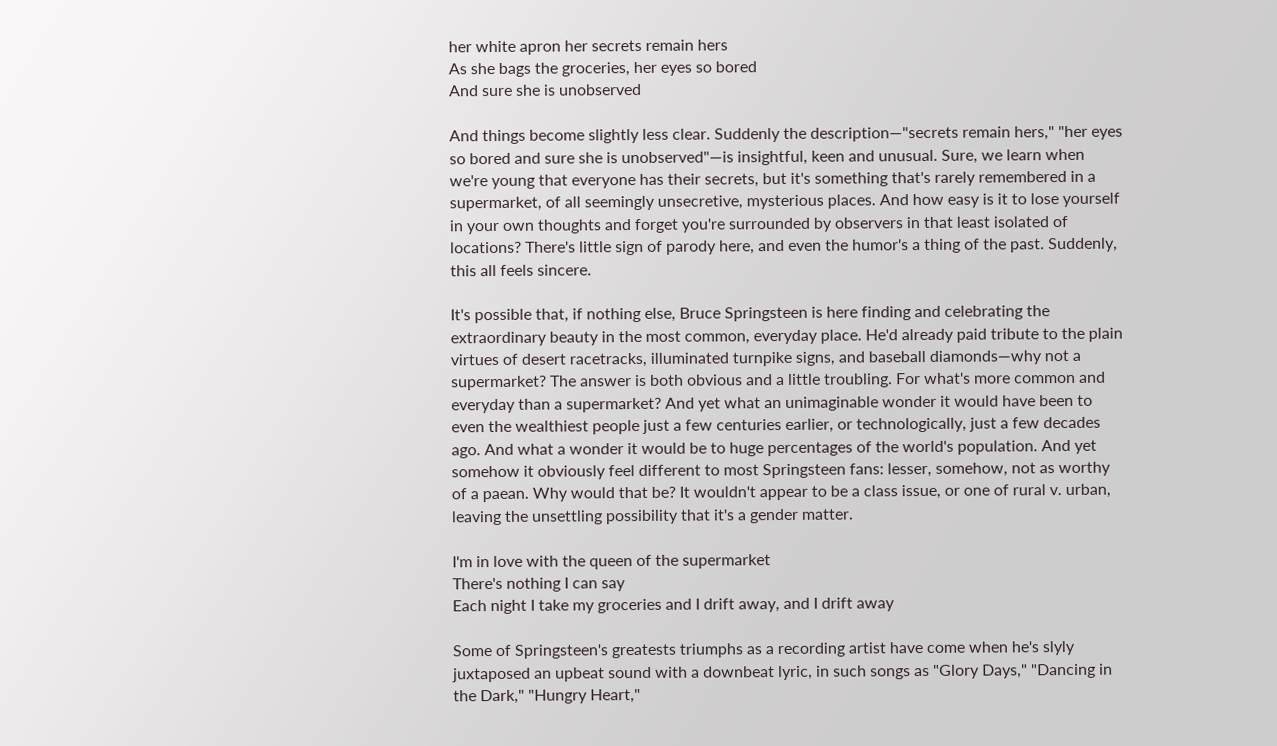her white apron her secrets remain hers
As she bags the groceries, her eyes so bored
And sure she is unobserved

And things become slightly less clear. Suddenly the description—"secrets remain hers," "her eyes so bored and sure she is unobserved"—is insightful, keen and unusual. Sure, we learn when we're young that everyone has their secrets, but it's something that's rarely remembered in a supermarket, of all seemingly unsecretive, mysterious places. And how easy is it to lose yourself in your own thoughts and forget you're surrounded by observers in that least isolated of locations? There's little sign of parody here, and even the humor's a thing of the past. Suddenly, this all feels sincere.

It's possible that, if nothing else, Bruce Springsteen is here finding and celebrating the extraordinary beauty in the most common, everyday place. He'd already paid tribute to the plain virtues of desert racetracks, illuminated turnpike signs, and baseball diamonds—why not a supermarket? The answer is both obvious and a little troubling. For what's more common and everyday than a supermarket? And yet what an unimaginable wonder it would have been to even the wealthiest people just a few centuries earlier, or technologically, just a few decades ago. And what a wonder it would be to huge percentages of the world's population. And yet somehow it obviously feel different to most Springsteen fans: lesser, somehow, not as worthy of a paean. Why would that be? It wouldn't appear to be a class issue, or one of rural v. urban, leaving the unsettling possibility that it's a gender matter.

I'm in love with the queen of the supermarket
There's nothing I can say
Each night I take my groceries and I drift away, and I drift away

Some of Springsteen's greatests triumphs as a recording artist have come when he's slyly juxtaposed an upbeat sound with a downbeat lyric, in such songs as "Glory Days," "Dancing in the Dark," "Hungry Heart,"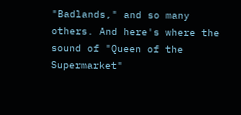"Badlands," and so many others. And here's where the sound of "Queen of the Supermarket"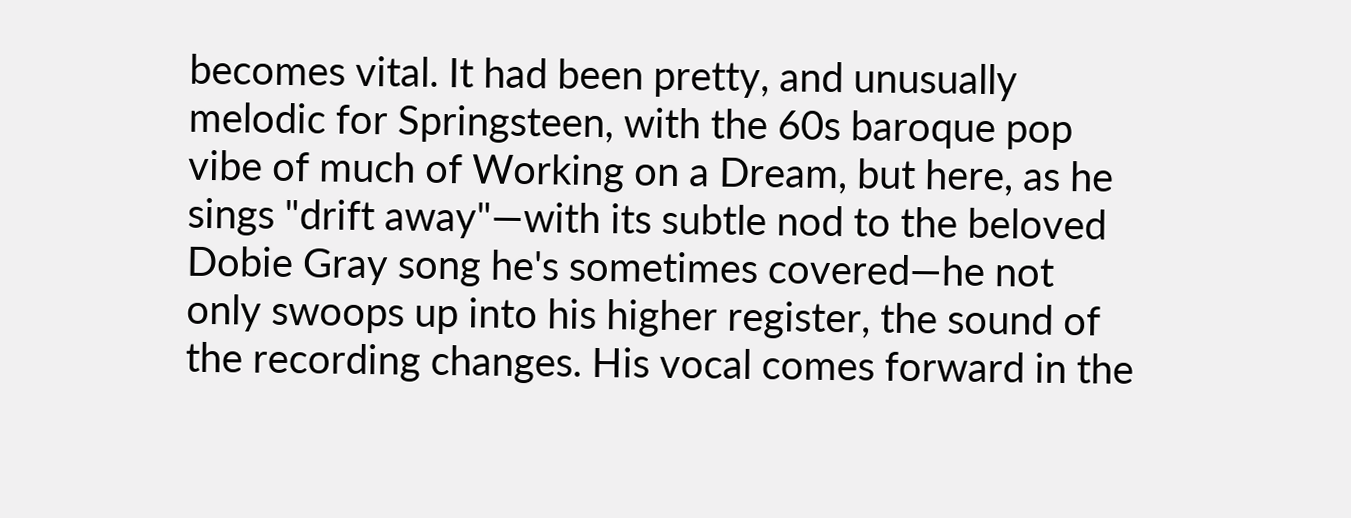becomes vital. It had been pretty, and unusually melodic for Springsteen, with the 60s baroque pop vibe of much of Working on a Dream, but here, as he sings "drift away"—with its subtle nod to the beloved Dobie Gray song he's sometimes covered—he not only swoops up into his higher register, the sound of the recording changes. His vocal comes forward in the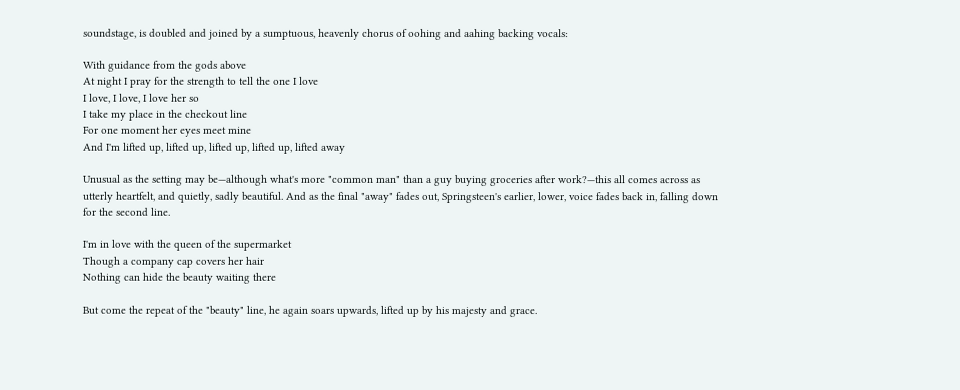soundstage, is doubled and joined by a sumptuous, heavenly chorus of oohing and aahing backing vocals:

With guidance from the gods above
At night I pray for the strength to tell the one I love
I love, I love, I love her so
I take my place in the checkout line
For one moment her eyes meet mine
And I'm lifted up, lifted up, lifted up, lifted up, lifted away

Unusual as the setting may be—although what's more "common man" than a guy buying groceries after work?—this all comes across as utterly heartfelt, and quietly, sadly beautiful. And as the final "away" fades out, Springsteen's earlier, lower, voice fades back in, falling down for the second line.

I'm in love with the queen of the supermarket
Though a company cap covers her hair
Nothing can hide the beauty waiting there

But come the repeat of the "beauty" line, he again soars upwards, lifted up by his majesty and grace.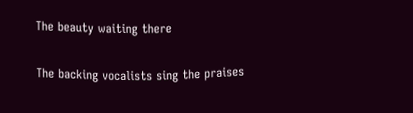The beauty waiting there

The backing vocalists sing the praises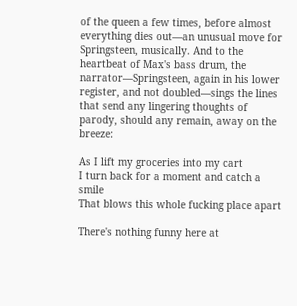of the queen a few times, before almost everything dies out—an unusual move for Springsteen, musically. And to the heartbeat of Max's bass drum, the narrator—Springsteen, again in his lower register, and not doubled—sings the lines that send any lingering thoughts of parody, should any remain, away on the breeze:

As I lift my groceries into my cart
I turn back for a moment and catch a smile
That blows this whole fucking place apart

There's nothing funny here at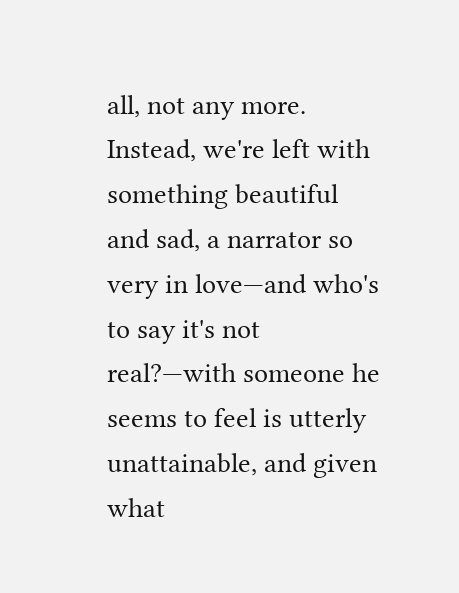all, not any more. Instead, we're left with something beautiful and sad, a narrator so very in love—and who's to say it's not real?—with someone he seems to feel is utterly unattainable, and given what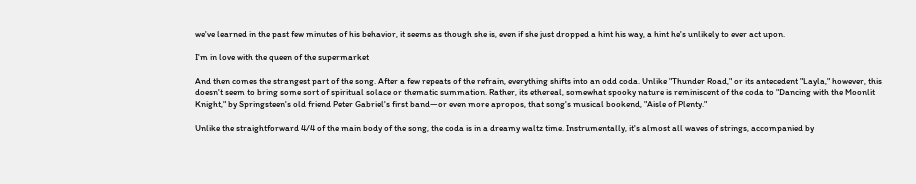we've learned in the past few minutes of his behavior, it seems as though she is, even if she just dropped a hint his way, a hint he's unlikely to ever act upon.

I'm in love with the queen of the supermarket

And then comes the strangest part of the song. After a few repeats of the refrain, everything shifts into an odd coda. Unlike "Thunder Road," or its antecedent "Layla," however, this doesn't seem to bring some sort of spiritual solace or thematic summation. Rather, its ethereal, somewhat spooky nature is reminiscent of the coda to "Dancing with the Moonlit Knight," by Springsteen's old friend Peter Gabriel's first band—or even more apropos, that song's musical bookend, "Aisle of Plenty."

Unlike the straightforward 4/4 of the main body of the song, the coda is in a dreamy waltz time. Instrumentally, it's almost all waves of strings, accompanied by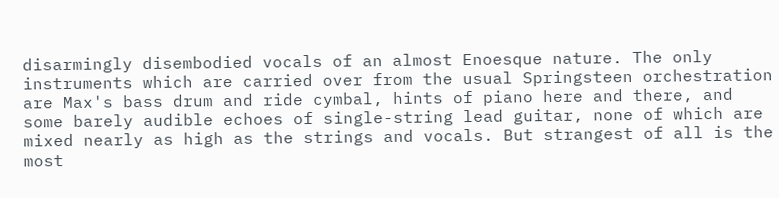disarmingly disembodied vocals of an almost Enoesque nature. The only instruments which are carried over from the usual Springsteen orchestration are Max's bass drum and ride cymbal, hints of piano here and there, and some barely audible echoes of single-string lead guitar, none of which are mixed nearly as high as the strings and vocals. But strangest of all is the most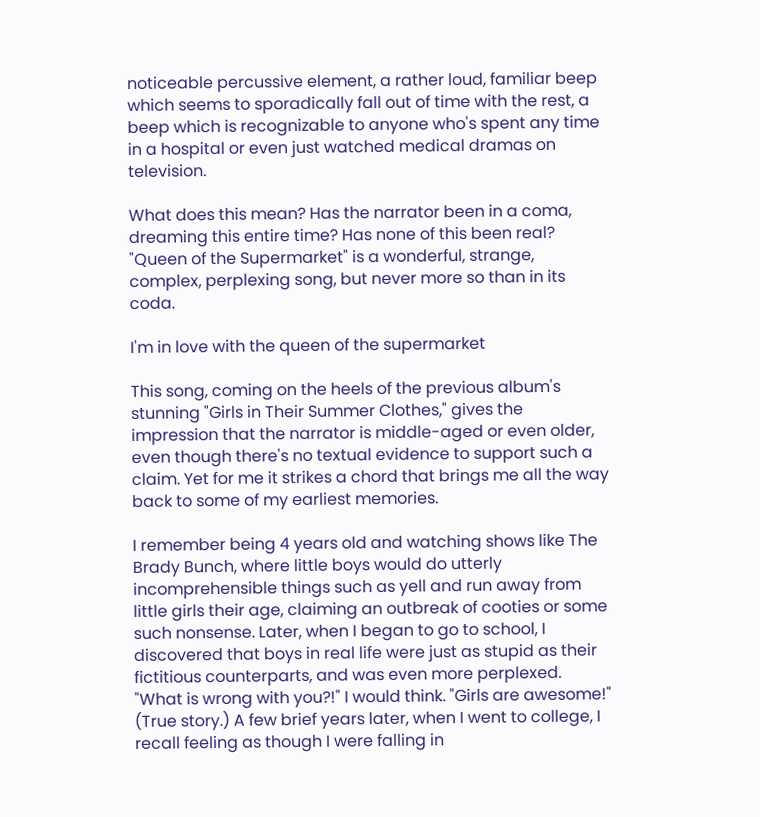noticeable percussive element, a rather loud, familiar beep which seems to sporadically fall out of time with the rest, a beep which is recognizable to anyone who's spent any time in a hospital or even just watched medical dramas on television.

What does this mean? Has the narrator been in a coma, dreaming this entire time? Has none of this been real? "Queen of the Supermarket" is a wonderful, strange, complex, perplexing song, but never more so than in its coda.

I'm in love with the queen of the supermarket

This song, coming on the heels of the previous album's stunning "Girls in Their Summer Clothes," gives the impression that the narrator is middle-aged or even older, even though there's no textual evidence to support such a claim. Yet for me it strikes a chord that brings me all the way back to some of my earliest memories.

I remember being 4 years old and watching shows like The Brady Bunch, where little boys would do utterly incomprehensible things such as yell and run away from little girls their age, claiming an outbreak of cooties or some such nonsense. Later, when I began to go to school, I discovered that boys in real life were just as stupid as their fictitious counterparts, and was even more perplexed. "What is wrong with you?!" I would think. "Girls are awesome!" (True story.) A few brief years later, when I went to college, I recall feeling as though I were falling in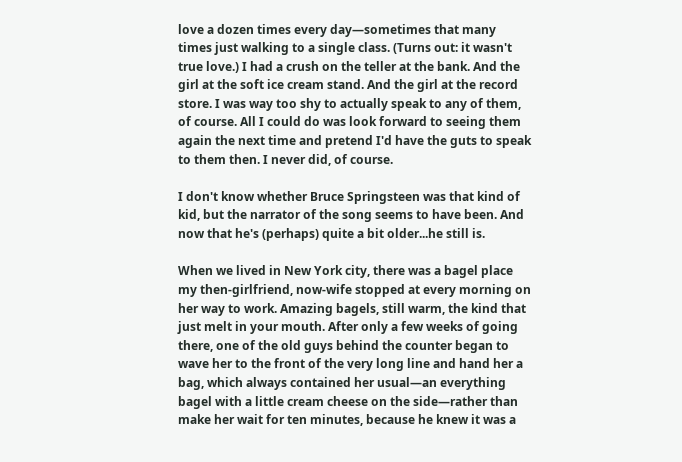love a dozen times every day—sometimes that many times just walking to a single class. (Turns out: it wasn't true love.) I had a crush on the teller at the bank. And the girl at the soft ice cream stand. And the girl at the record store. I was way too shy to actually speak to any of them, of course. All I could do was look forward to seeing them again the next time and pretend I'd have the guts to speak to them then. I never did, of course.

I don't know whether Bruce Springsteen was that kind of kid, but the narrator of the song seems to have been. And now that he's (perhaps) quite a bit older...he still is.

When we lived in New York city, there was a bagel place my then-girlfriend, now-wife stopped at every morning on her way to work. Amazing bagels, still warm, the kind that just melt in your mouth. After only a few weeks of going there, one of the old guys behind the counter began to wave her to the front of the very long line and hand her a bag, which always contained her usual—an everything bagel with a little cream cheese on the side—rather than make her wait for ten minutes, because he knew it was a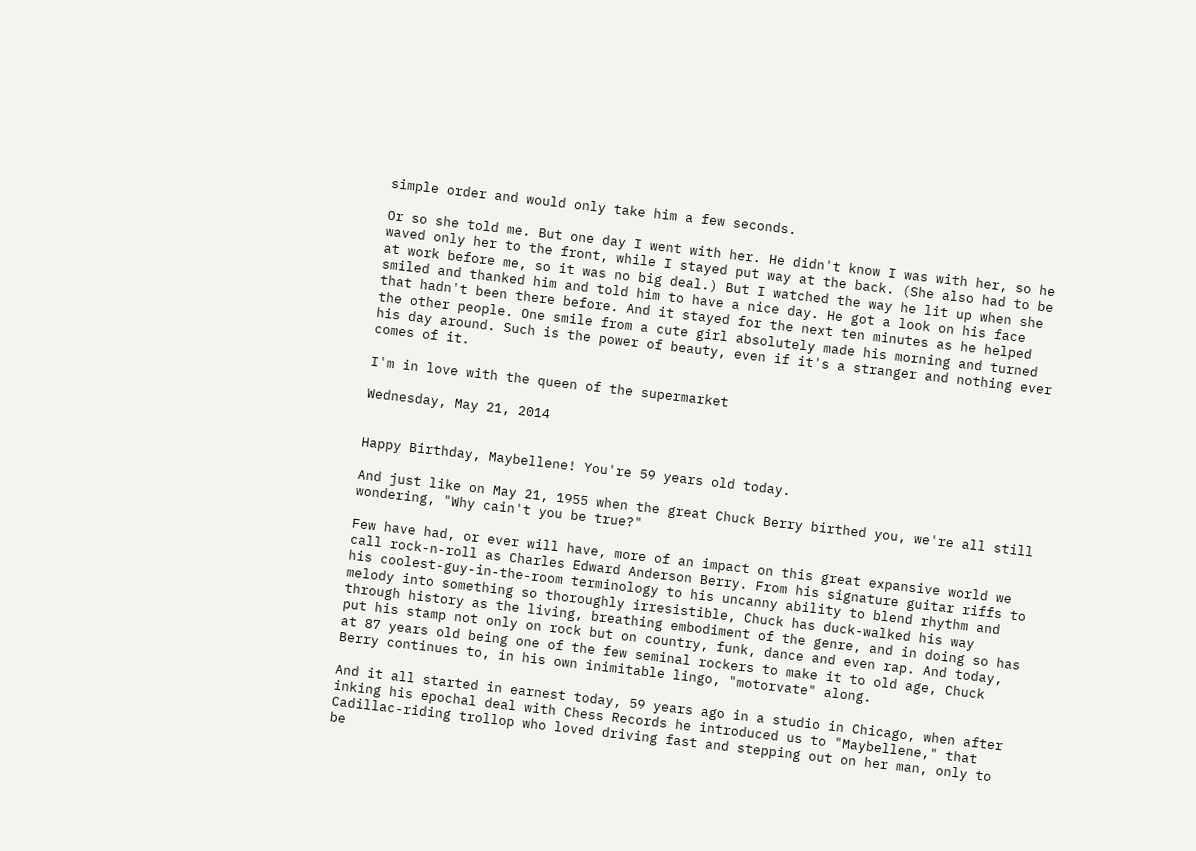simple order and would only take him a few seconds.

Or so she told me. But one day I went with her. He didn't know I was with her, so he waved only her to the front, while I stayed put way at the back. (She also had to be at work before me, so it was no big deal.) But I watched the way he lit up when she smiled and thanked him and told him to have a nice day. He got a look on his face that hadn't been there before. And it stayed for the next ten minutes as he helped the other people. One smile from a cute girl absolutely made his morning and turned his day around. Such is the power of beauty, even if it's a stranger and nothing ever comes of it.

I'm in love with the queen of the supermarket

Wednesday, May 21, 2014


Happy Birthday, Maybellene! You're 59 years old today.

And just like on May 21, 1955 when the great Chuck Berry birthed you, we're all still wondering, "Why cain't you be true?"

Few have had, or ever will have, more of an impact on this great expansive world we call rock-n-roll as Charles Edward Anderson Berry. From his signature guitar riffs to his coolest-guy-in-the-room terminology to his uncanny ability to blend rhythm and melody into something so thoroughly irresistible, Chuck has duck-walked his way through history as the living, breathing embodiment of the genre, and in doing so has put his stamp not only on rock but on country, funk, dance and even rap. And today, at 87 years old being one of the few seminal rockers to make it to old age, Chuck Berry continues to, in his own inimitable lingo, "motorvate" along.

And it all started in earnest today, 59 years ago in a studio in Chicago, when after inking his epochal deal with Chess Records he introduced us to "Maybellene," that Cadillac-riding trollop who loved driving fast and stepping out on her man, only to be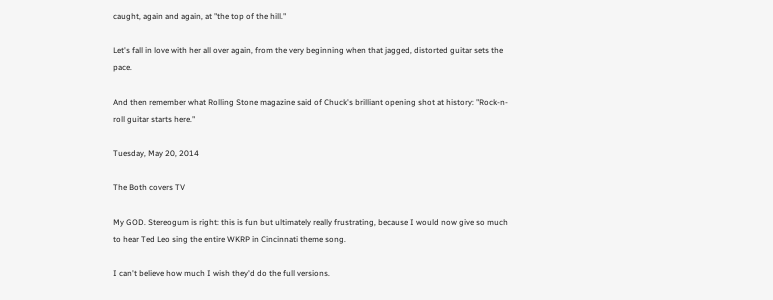caught, again and again, at "the top of the hill."

Let's fall in love with her all over again, from the very beginning when that jagged, distorted guitar sets the pace.

And then remember what Rolling Stone magazine said of Chuck's brilliant opening shot at history: "Rock-n-roll guitar starts here."

Tuesday, May 20, 2014

The Both covers TV

My GOD. Stereogum is right: this is fun but ultimately really frustrating, because I would now give so much to hear Ted Leo sing the entire WKRP in Cincinnati theme song.

I can't believe how much I wish they'd do the full versions.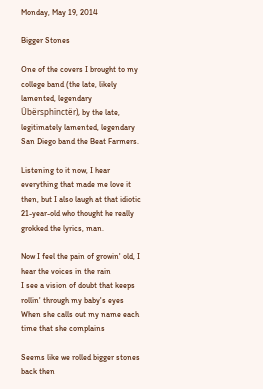Monday, May 19, 2014

Bigger Stones

One of the covers I brought to my college band (the late, likely lamented, legendary Übërsphïnctër), by the late, legitimately lamented, legendary San Diego band the Beat Farmers.

Listening to it now, I hear everything that made me love it then, but I also laugh at that idiotic 21-year-old who thought he really grokked the lyrics, man.

Now I feel the pain of growin' old, I hear the voices in the rain
I see a vision of doubt that keeps rollin' through my baby's eyes
When she calls out my name each time that she complains

Seems like we rolled bigger stones back then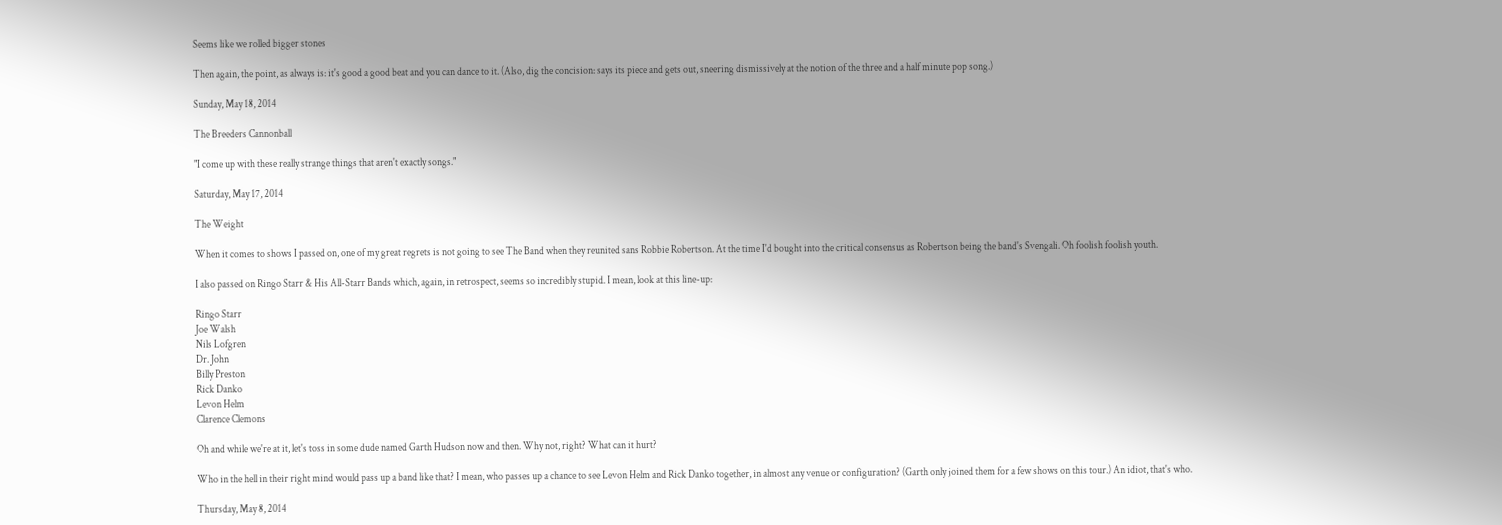Seems like we rolled bigger stones

Then again, the point, as always is: it's good a good beat and you can dance to it. (Also, dig the concision: says its piece and gets out, sneering dismissively at the notion of the three and a half minute pop song.)

Sunday, May 18, 2014

The Breeders Cannonball

"I come up with these really strange things that aren't exactly songs."

Saturday, May 17, 2014

The Weight

When it comes to shows I passed on, one of my great regrets is not going to see The Band when they reunited sans Robbie Robertson. At the time I'd bought into the critical consensus as Robertson being the band's Svengali. Oh foolish foolish youth.

I also passed on Ringo Starr & His All-Starr Bands which, again, in retrospect, seems so incredibly stupid. I mean, look at this line-up:

Ringo Starr
Joe Walsh
Nils Lofgren
Dr. John
Billy Preston
Rick Danko
Levon Helm
Clarence Clemons

Oh and while we're at it, let's toss in some dude named Garth Hudson now and then. Why not, right? What can it hurt?

Who in the hell in their right mind would pass up a band like that? I mean, who passes up a chance to see Levon Helm and Rick Danko together, in almost any venue or configuration? (Garth only joined them for a few shows on this tour.) An idiot, that's who.

Thursday, May 8, 2014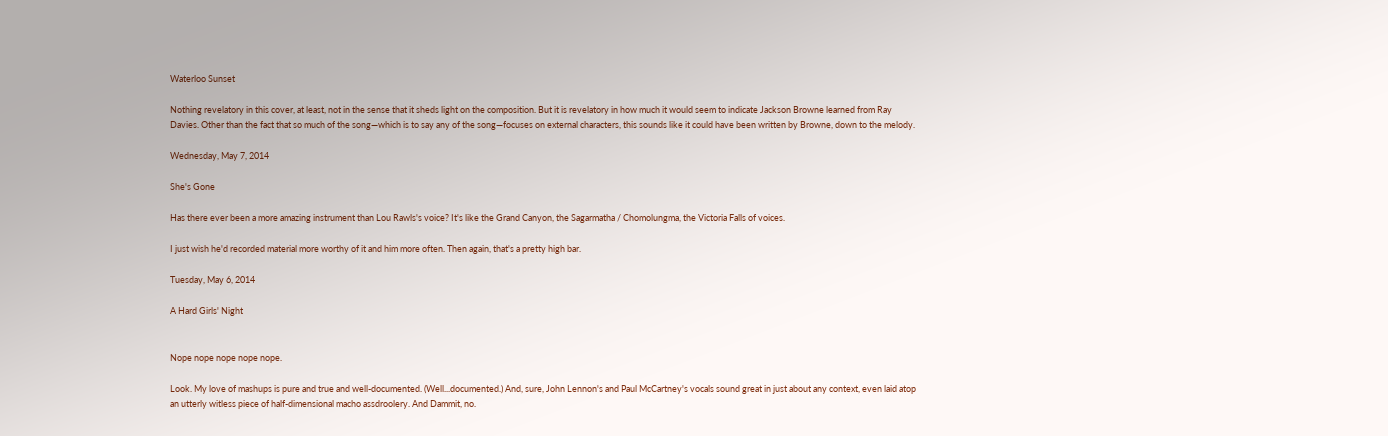Waterloo Sunset

Nothing revelatory in this cover, at least, not in the sense that it sheds light on the composition. But it is revelatory in how much it would seem to indicate Jackson Browne learned from Ray Davies. Other than the fact that so much of the song—which is to say any of the song—focuses on external characters, this sounds like it could have been written by Browne, down to the melody.

Wednesday, May 7, 2014

She's Gone

Has there ever been a more amazing instrument than Lou Rawls's voice? It's like the Grand Canyon, the Sagarmatha / Chomolungma, the Victoria Falls of voices.

I just wish he'd recorded material more worthy of it and him more often. Then again, that's a pretty high bar.

Tuesday, May 6, 2014

A Hard Girls' Night


Nope nope nope nope nope.

Look. My love of mashups is pure and true and well-documented. (Well...documented.) And, sure, John Lennon's and Paul McCartney's vocals sound great in just about any context, even laid atop an utterly witless piece of half-dimensional macho assdroolery. And Dammit, no.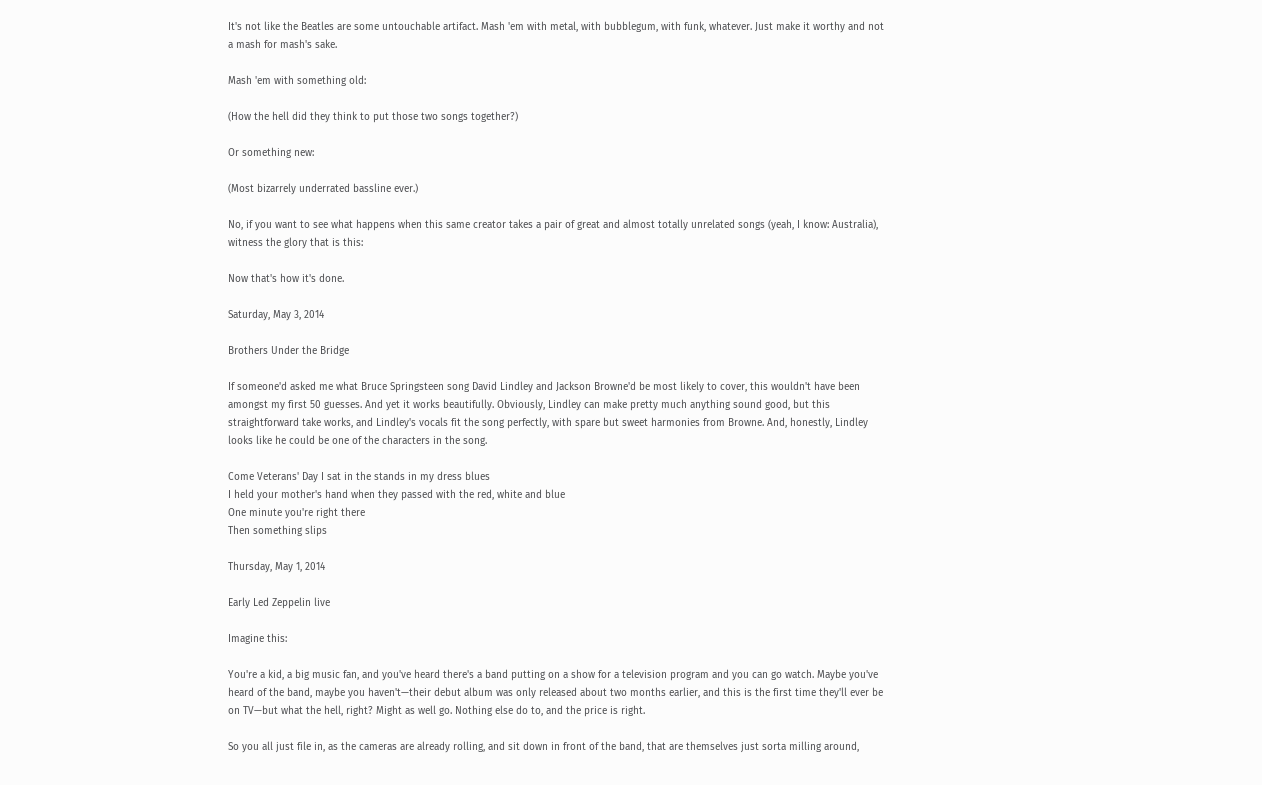It's not like the Beatles are some untouchable artifact. Mash 'em with metal, with bubblegum, with funk, whatever. Just make it worthy and not a mash for mash's sake.

Mash 'em with something old:

(How the hell did they think to put those two songs together?)

Or something new:

(Most bizarrely underrated bassline ever.)

No, if you want to see what happens when this same creator takes a pair of great and almost totally unrelated songs (yeah, I know: Australia), witness the glory that is this:

Now that's how it's done.

Saturday, May 3, 2014

Brothers Under the Bridge

If someone'd asked me what Bruce Springsteen song David Lindley and Jackson Browne'd be most likely to cover, this wouldn't have been amongst my first 50 guesses. And yet it works beautifully. Obviously, Lindley can make pretty much anything sound good, but this straightforward take works, and Lindley's vocals fit the song perfectly, with spare but sweet harmonies from Browne. And, honestly, Lindley looks like he could be one of the characters in the song.

Come Veterans' Day I sat in the stands in my dress blues
I held your mother's hand when they passed with the red, white and blue
One minute you're right there
Then something slips

Thursday, May 1, 2014

Early Led Zeppelin live

Imagine this:

You're a kid, a big music fan, and you've heard there's a band putting on a show for a television program and you can go watch. Maybe you've heard of the band, maybe you haven't—their debut album was only released about two months earlier, and this is the first time they'll ever be on TV—but what the hell, right? Might as well go. Nothing else do to, and the price is right.

So you all just file in, as the cameras are already rolling, and sit down in front of the band, that are themselves just sorta milling around,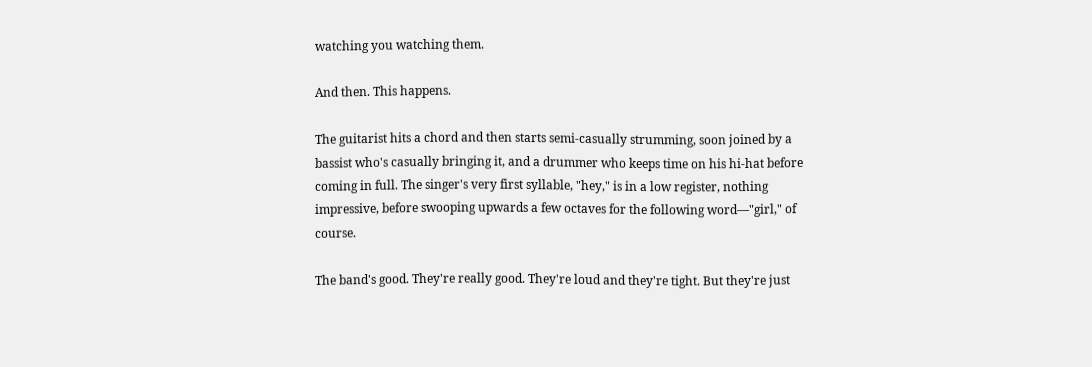watching you watching them.

And then. This happens.

The guitarist hits a chord and then starts semi-casually strumming, soon joined by a bassist who's casually bringing it, and a drummer who keeps time on his hi-hat before coming in full. The singer's very first syllable, "hey," is in a low register, nothing impressive, before swooping upwards a few octaves for the following word—"girl," of course.

The band's good. They're really good. They're loud and they're tight. But they're just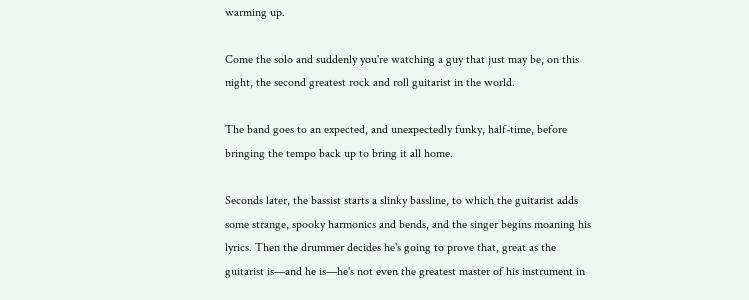warming up.

Come the solo and suddenly you're watching a guy that just may be, on this night, the second greatest rock and roll guitarist in the world.

The band goes to an expected, and unexpectedly funky, half-time, before bringing the tempo back up to bring it all home.

Seconds later, the bassist starts a slinky bassline, to which the guitarist adds some strange, spooky harmonics and bends, and the singer begins moaning his lyrics. Then the drummer decides he's going to prove that, great as the guitarist is—and he is—he's not even the greatest master of his instrument in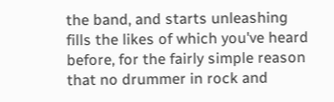the band, and starts unleashing fills the likes of which you've heard before, for the fairly simple reason that no drummer in rock and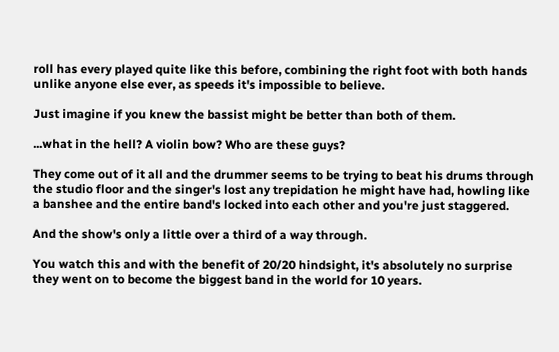roll has every played quite like this before, combining the right foot with both hands unlike anyone else ever, as speeds it's impossible to believe.

Just imagine if you knew the bassist might be better than both of them.

...what in the hell? A violin bow? Who are these guys?

They come out of it all and the drummer seems to be trying to beat his drums through the studio floor and the singer's lost any trepidation he might have had, howling like a banshee and the entire band's locked into each other and you're just staggered.

And the show's only a little over a third of a way through.

You watch this and with the benefit of 20/20 hindsight, it's absolutely no surprise they went on to become the biggest band in the world for 10 years.